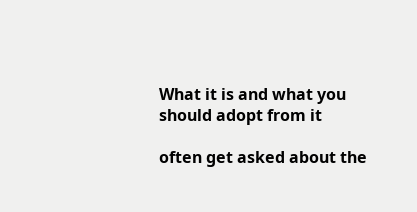What it is and what you should adopt from it

often get asked about the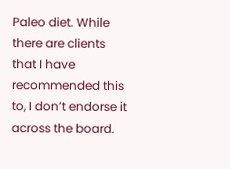Paleo diet. While there are clients that I have recommended this to, I don’t endorse it across the board.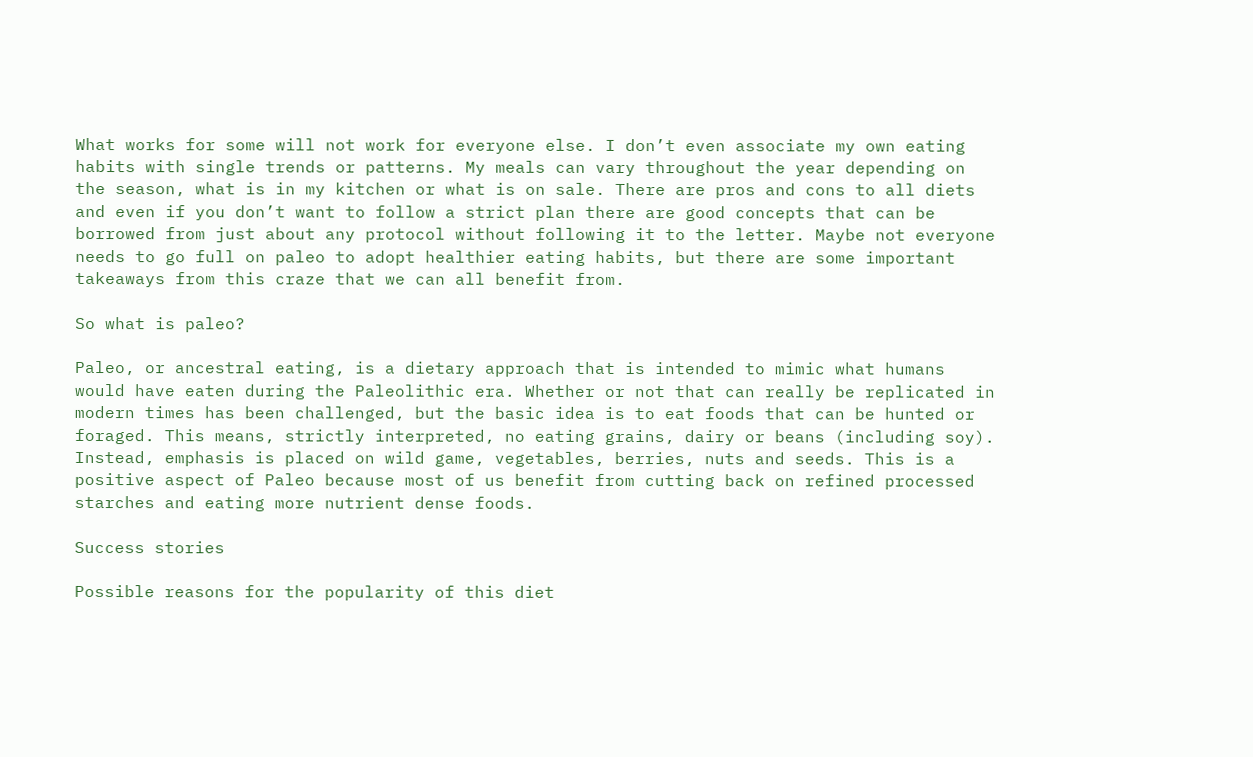What works for some will not work for everyone else. I don’t even associate my own eating habits with single trends or patterns. My meals can vary throughout the year depending on the season, what is in my kitchen or what is on sale. There are pros and cons to all diets and even if you don’t want to follow a strict plan there are good concepts that can be borrowed from just about any protocol without following it to the letter. Maybe not everyone needs to go full on paleo to adopt healthier eating habits, but there are some important takeaways from this craze that we can all benefit from.

So what is paleo?

Paleo, or ancestral eating, is a dietary approach that is intended to mimic what humans would have eaten during the Paleolithic era. Whether or not that can really be replicated in modern times has been challenged, but the basic idea is to eat foods that can be hunted or foraged. This means, strictly interpreted, no eating grains, dairy or beans (including soy). Instead, emphasis is placed on wild game, vegetables, berries, nuts and seeds. This is a positive aspect of Paleo because most of us benefit from cutting back on refined processed starches and eating more nutrient dense foods.

Success stories

Possible reasons for the popularity of this diet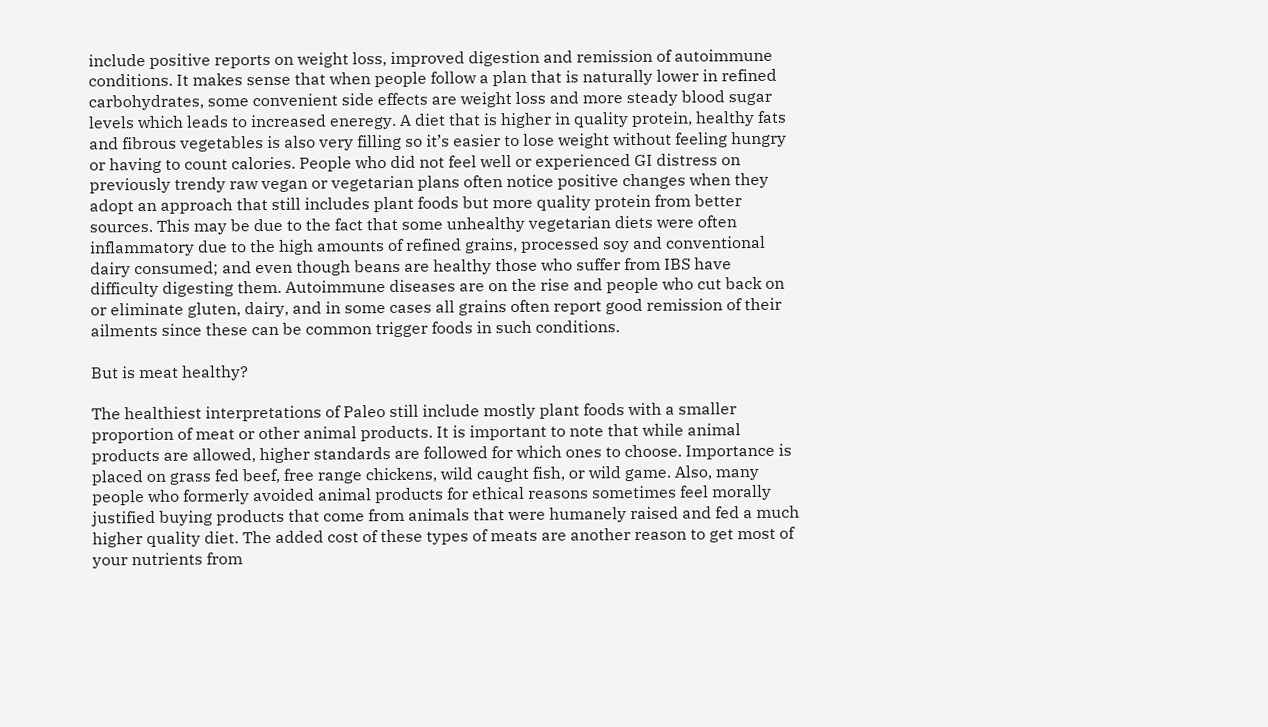include positive reports on weight loss, improved digestion and remission of autoimmune conditions. It makes sense that when people follow a plan that is naturally lower in refined carbohydrates, some convenient side effects are weight loss and more steady blood sugar levels which leads to increased eneregy. A diet that is higher in quality protein, healthy fats and fibrous vegetables is also very filling so it’s easier to lose weight without feeling hungry or having to count calories. People who did not feel well or experienced GI distress on previously trendy raw vegan or vegetarian plans often notice positive changes when they adopt an approach that still includes plant foods but more quality protein from better sources. This may be due to the fact that some unhealthy vegetarian diets were often inflammatory due to the high amounts of refined grains, processed soy and conventional dairy consumed; and even though beans are healthy those who suffer from IBS have difficulty digesting them. Autoimmune diseases are on the rise and people who cut back on or eliminate gluten, dairy, and in some cases all grains often report good remission of their ailments since these can be common trigger foods in such conditions.

But is meat healthy?

The healthiest interpretations of Paleo still include mostly plant foods with a smaller proportion of meat or other animal products. It is important to note that while animal products are allowed, higher standards are followed for which ones to choose. Importance is placed on grass fed beef, free range chickens, wild caught fish, or wild game. Also, many people who formerly avoided animal products for ethical reasons sometimes feel morally justified buying products that come from animals that were humanely raised and fed a much higher quality diet. The added cost of these types of meats are another reason to get most of your nutrients from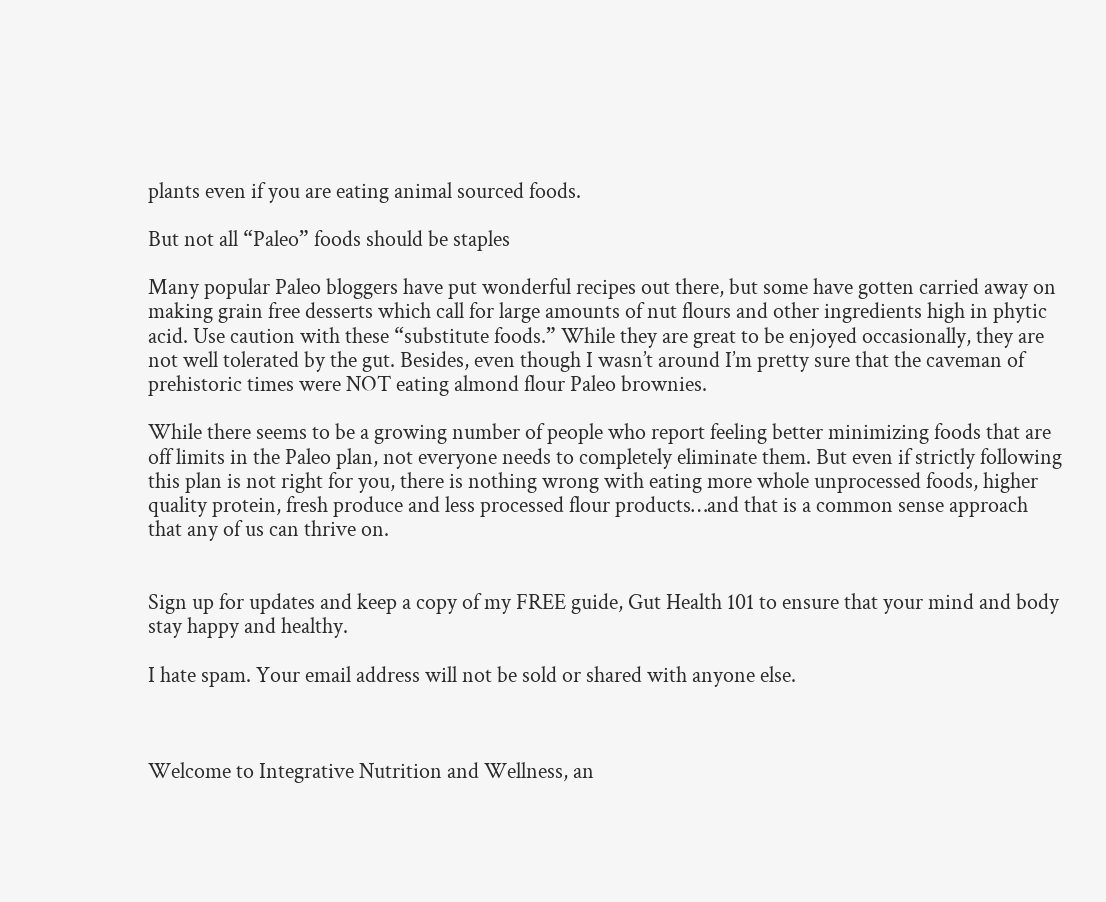plants even if you are eating animal sourced foods.

But not all “Paleo” foods should be staples

Many popular Paleo bloggers have put wonderful recipes out there, but some have gotten carried away on making grain free desserts which call for large amounts of nut flours and other ingredients high in phytic acid. Use caution with these “substitute foods.” While they are great to be enjoyed occasionally, they are not well tolerated by the gut. Besides, even though I wasn’t around I’m pretty sure that the caveman of prehistoric times were NOT eating almond flour Paleo brownies.

While there seems to be a growing number of people who report feeling better minimizing foods that are off limits in the Paleo plan, not everyone needs to completely eliminate them. But even if strictly following this plan is not right for you, there is nothing wrong with eating more whole unprocessed foods, higher quality protein, fresh produce and less processed flour products…and that is a common sense approach that any of us can thrive on.


Sign up for updates and keep a copy of my FREE guide, Gut Health 101 to ensure that your mind and body stay happy and healthy.

I hate spam. Your email address will not be sold or shared with anyone else.



Welcome to Integrative Nutrition and Wellness, an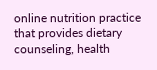online nutrition practice that provides dietary counseling, health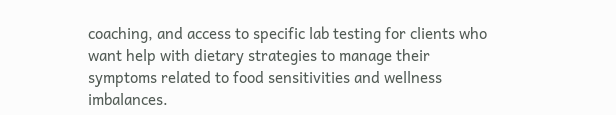coaching, and access to specific lab testing for clients who want help with dietary strategies to manage their symptoms related to food sensitivities and wellness imbalances.